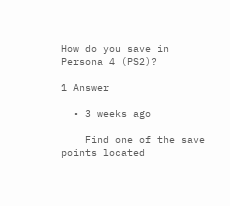How do you save in Persona 4 (PS2)?

1 Answer

  • 3 weeks ago

    Find one of the save points located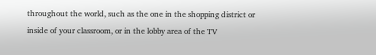throughout the world, such as the one in the shopping district or inside of your classroom, or in the lobby area of the TV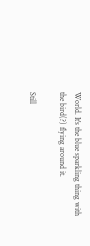World. It's the blue sparkling thing with the bird(?) flying around it.

Still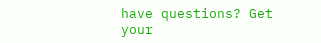have questions? Get your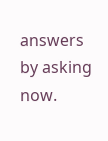answers by asking now.